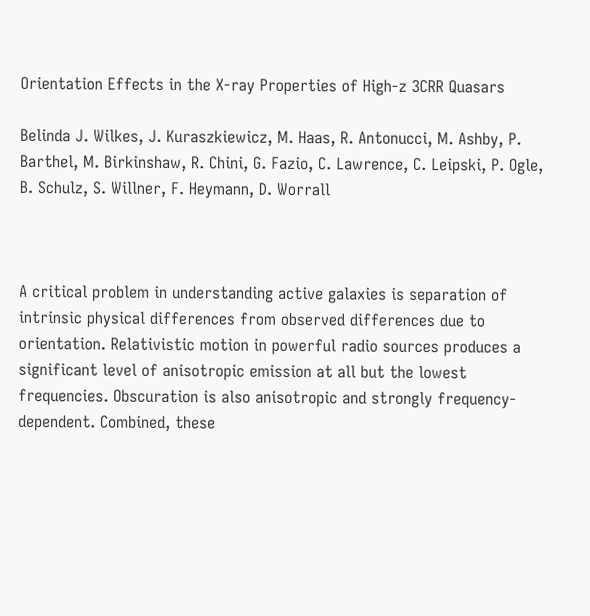Orientation Effects in the X-ray Properties of High-z 3CRR Quasars

Belinda J. Wilkes, J. Kuraszkiewicz, M. Haas, R. Antonucci, M. Ashby, P. Barthel, M. Birkinshaw, R. Chini, G. Fazio, C. Lawrence, C. Leipski, P. Ogle, B. Schulz, S. Willner, F. Heymann, D. Worrall



A critical problem in understanding active galaxies is separation of intrinsic physical differences from observed differences due to orientation. Relativistic motion in powerful radio sources produces a significant level of anisotropic emission at all but the lowest frequencies. Obscuration is also anisotropic and strongly frequency-dependent. Combined, these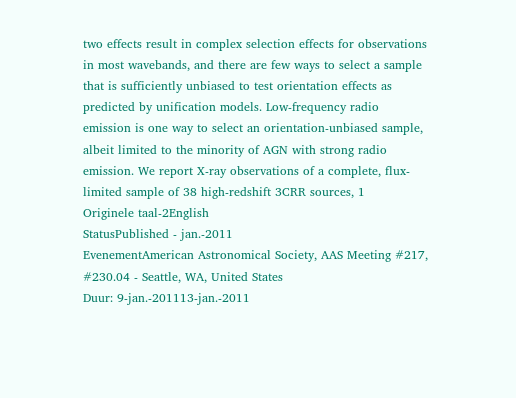two effects result in complex selection effects for observations in most wavebands, and there are few ways to select a sample that is sufficiently unbiased to test orientation effects as predicted by unification models. Low-frequency radio emission is one way to select an orientation-unbiased sample, albeit limited to the minority of AGN with strong radio emission. We report X-ray observations of a complete, flux-limited sample of 38 high-redshift 3CRR sources, 1
Originele taal-2English
StatusPublished - jan.-2011
EvenementAmerican Astronomical Society, AAS Meeting #217, #230.04 - Seattle, WA, United States
Duur: 9-jan.-201113-jan.-2011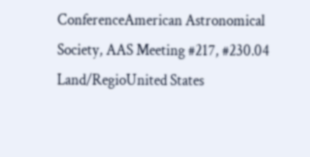ConferenceAmerican Astronomical Society, AAS Meeting #217, #230.04
Land/RegioUnited States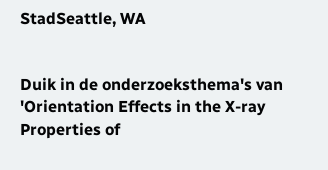StadSeattle, WA


Duik in de onderzoeksthema's van 'Orientation Effects in the X-ray Properties of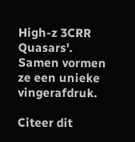High-z 3CRR Quasars'. Samen vormen ze een unieke vingerafdruk.

Citeer dit